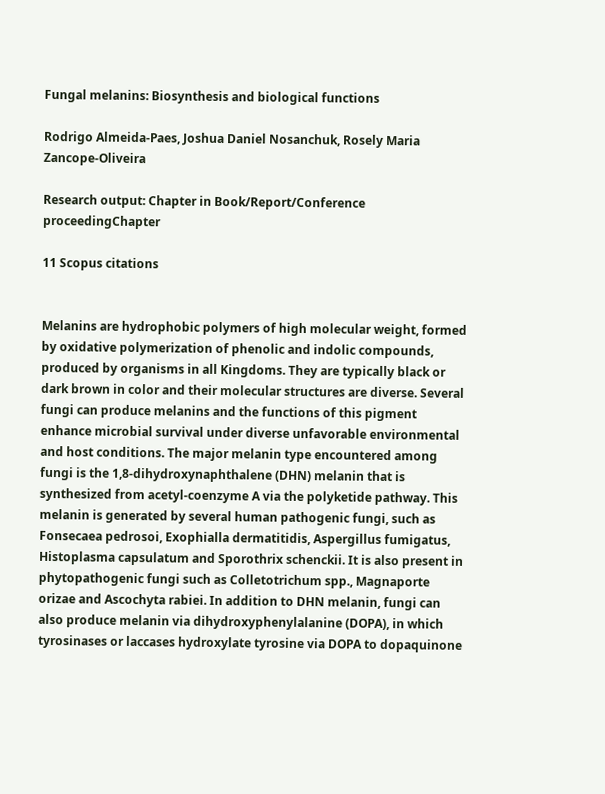Fungal melanins: Biosynthesis and biological functions

Rodrigo Almeida-Paes, Joshua Daniel Nosanchuk, Rosely Maria Zancope-Oliveira

Research output: Chapter in Book/Report/Conference proceedingChapter

11 Scopus citations


Melanins are hydrophobic polymers of high molecular weight, formed by oxidative polymerization of phenolic and indolic compounds, produced by organisms in all Kingdoms. They are typically black or dark brown in color and their molecular structures are diverse. Several fungi can produce melanins and the functions of this pigment enhance microbial survival under diverse unfavorable environmental and host conditions. The major melanin type encountered among fungi is the 1,8-dihydroxynaphthalene (DHN) melanin that is synthesized from acetyl-coenzyme A via the polyketide pathway. This melanin is generated by several human pathogenic fungi, such as Fonsecaea pedrosoi, Exophialla dermatitidis, Aspergillus fumigatus, Histoplasma capsulatum and Sporothrix schenckii. It is also present in phytopathogenic fungi such as Colletotrichum spp., Magnaporte orizae and Ascochyta rabiei. In addition to DHN melanin, fungi can also produce melanin via dihydroxyphenylalanine (DOPA), in which tyrosinases or laccases hydroxylate tyrosine via DOPA to dopaquinone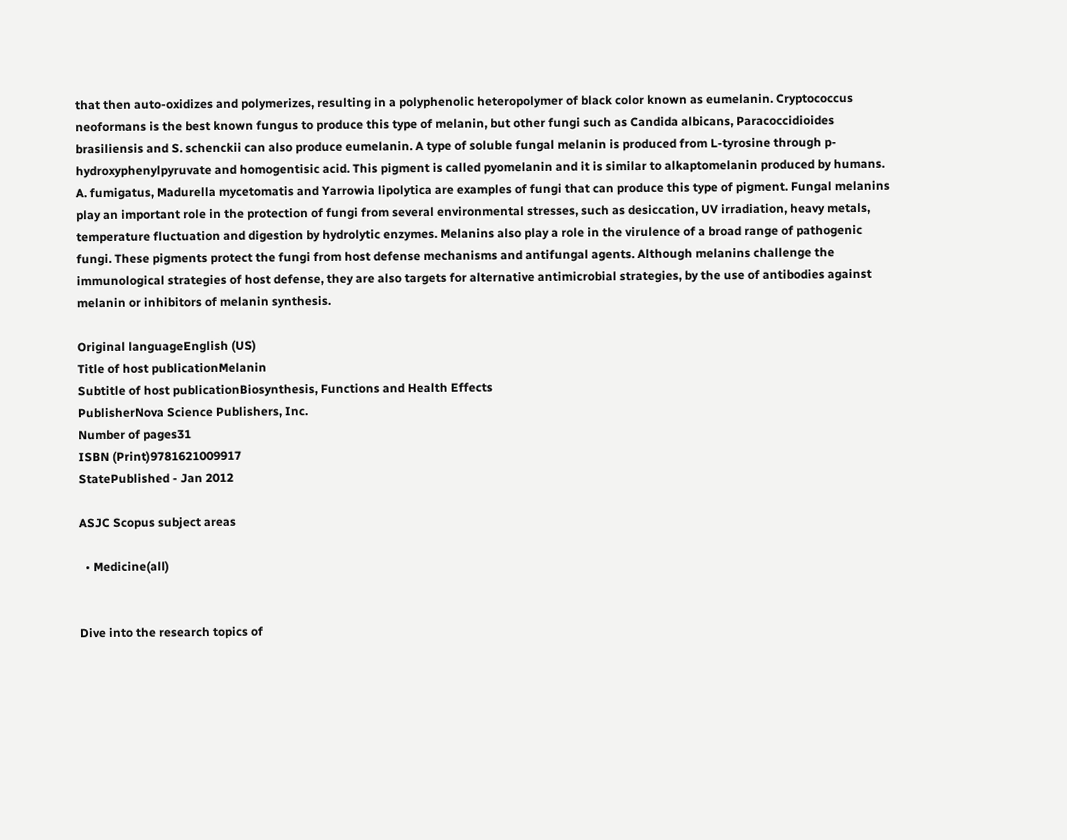that then auto-oxidizes and polymerizes, resulting in a polyphenolic heteropolymer of black color known as eumelanin. Cryptococcus neoformans is the best known fungus to produce this type of melanin, but other fungi such as Candida albicans, Paracoccidioides brasiliensis and S. schenckii can also produce eumelanin. A type of soluble fungal melanin is produced from L-tyrosine through p-hydroxyphenylpyruvate and homogentisic acid. This pigment is called pyomelanin and it is similar to alkaptomelanin produced by humans. A. fumigatus, Madurella mycetomatis and Yarrowia lipolytica are examples of fungi that can produce this type of pigment. Fungal melanins play an important role in the protection of fungi from several environmental stresses, such as desiccation, UV irradiation, heavy metals, temperature fluctuation and digestion by hydrolytic enzymes. Melanins also play a role in the virulence of a broad range of pathogenic fungi. These pigments protect the fungi from host defense mechanisms and antifungal agents. Although melanins challenge the immunological strategies of host defense, they are also targets for alternative antimicrobial strategies, by the use of antibodies against melanin or inhibitors of melanin synthesis.

Original languageEnglish (US)
Title of host publicationMelanin
Subtitle of host publicationBiosynthesis, Functions and Health Effects
PublisherNova Science Publishers, Inc.
Number of pages31
ISBN (Print)9781621009917
StatePublished - Jan 2012

ASJC Scopus subject areas

  • Medicine(all)


Dive into the research topics of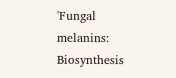'Fungal melanins: Biosynthesis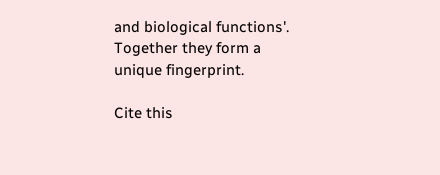and biological functions'. Together they form a unique fingerprint.

Cite this